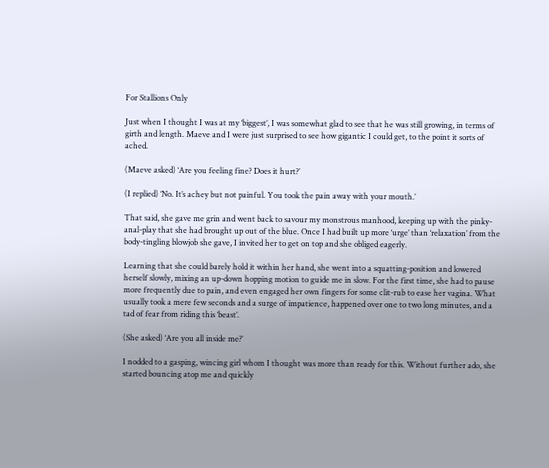For Stallions Only

Just when I thought I was at my ‘biggest’, I was somewhat glad to see that he was still growing, in terms of girth and length. Maeve and I were just surprised to see how gigantic I could get, to the point it sorts of ached.

(Maeve asked) ‘Are you feeling fine? Does it hurt?’

(I replied) ‘No. It’s achey but not painful. You took the pain away with your mouth.’

That said, she gave me grin and went back to savour my monstrous manhood, keeping up with the pinky-anal-play that she had brought up out of the blue. Once I had built up more ‘urge’ than ‘relaxation’ from the body-tingling blowjob she gave, I invited her to get on top and she obliged eagerly.

Learning that she could barely hold it within her hand, she went into a squatting-position and lowered herself slowly, mixing an up-down hopping motion to guide me in slow. For the first time, she had to pause more frequently due to pain, and even engaged her own fingers for some clit-rub to ease her vagina. What usually took a mere few seconds and a surge of impatience, happened over one to two long minutes, and a tad of fear from riding this ‘beast’.

(She asked) ‘Are you all inside me?’

I nodded to a gasping, wincing girl whom I thought was more than ready for this. Without further ado, she started bouncing atop me and quickly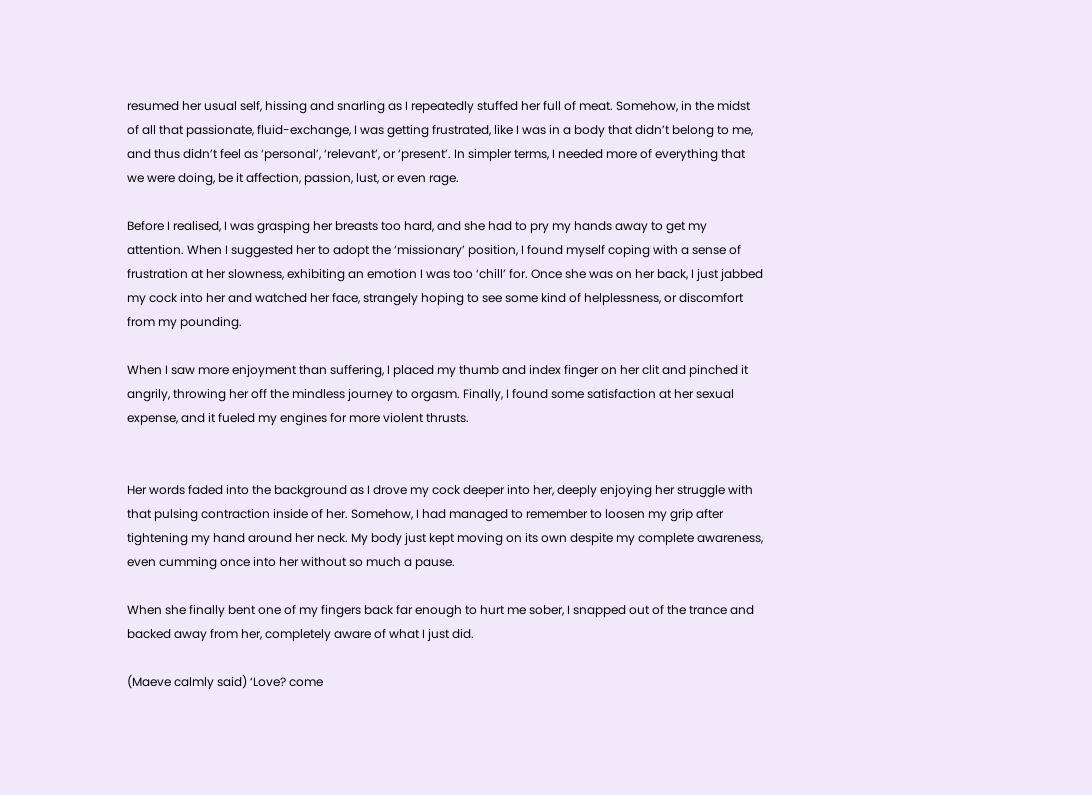resumed her usual self, hissing and snarling as I repeatedly stuffed her full of meat. Somehow, in the midst of all that passionate, fluid-exchange, I was getting frustrated, like I was in a body that didn’t belong to me, and thus didn’t feel as ‘personal’, ‘relevant’, or ‘present’. In simpler terms, I needed more of everything that we were doing, be it affection, passion, lust, or even rage.

Before I realised, I was grasping her breasts too hard, and she had to pry my hands away to get my attention. When I suggested her to adopt the ‘missionary’ position, I found myself coping with a sense of frustration at her slowness, exhibiting an emotion I was too ‘chill’ for. Once she was on her back, I just jabbed my cock into her and watched her face, strangely hoping to see some kind of helplessness, or discomfort from my pounding.

When I saw more enjoyment than suffering, I placed my thumb and index finger on her clit and pinched it angrily, throwing her off the mindless journey to orgasm. Finally, I found some satisfaction at her sexual expense, and it fueled my engines for more violent thrusts.


Her words faded into the background as I drove my cock deeper into her, deeply enjoying her struggle with that pulsing contraction inside of her. Somehow, I had managed to remember to loosen my grip after tightening my hand around her neck. My body just kept moving on its own despite my complete awareness, even cumming once into her without so much a pause.

When she finally bent one of my fingers back far enough to hurt me sober, I snapped out of the trance and backed away from her, completely aware of what I just did.

(Maeve calmly said) ‘Love? come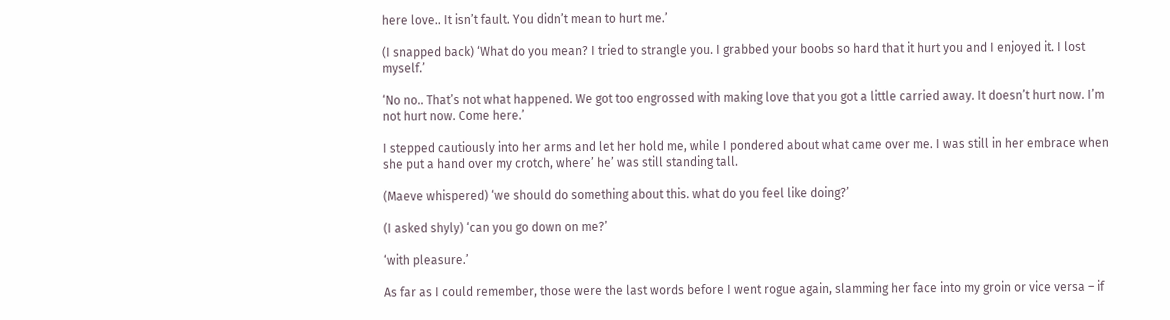here love.. It isn’t fault. You didn’t mean to hurt me.’

(I snapped back) ‘What do you mean? I tried to strangle you. I grabbed your boobs so hard that it hurt you and I enjoyed it. I lost myself.’

‘No no.. That’s not what happened. We got too engrossed with making love that you got a little carried away. It doesn’t hurt now. I’m not hurt now. Come here.’

I stepped cautiously into her arms and let her hold me, while I pondered about what came over me. I was still in her embrace when she put a hand over my crotch, where’ he’ was still standing tall.

(Maeve whispered) ‘we should do something about this. what do you feel like doing?’

(I asked shyly) ‘can you go down on me?’

‘with pleasure.’

As far as I could remember, those were the last words before I went rogue again, slamming her face into my groin or vice versa – if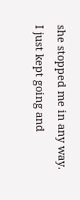she stopped me in any way. I just kept going and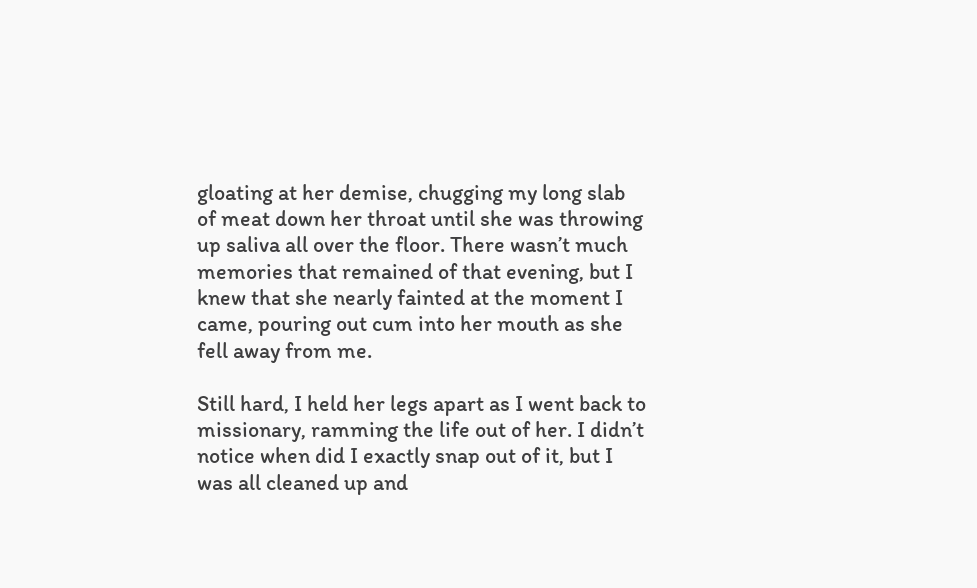gloating at her demise, chugging my long slab of meat down her throat until she was throwing up saliva all over the floor. There wasn’t much memories that remained of that evening, but I knew that she nearly fainted at the moment I came, pouring out cum into her mouth as she fell away from me.

Still hard, I held her legs apart as I went back to missionary, ramming the life out of her. I didn’t notice when did I exactly snap out of it, but I was all cleaned up and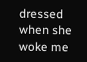dressed when she woke me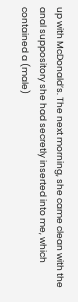up with McDonald’s. The next morning, she came clean with the anal suppository she had secretly inserted into me, which contained a (male)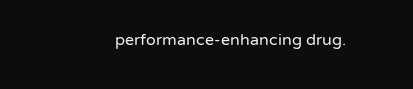performance-enhancing drug.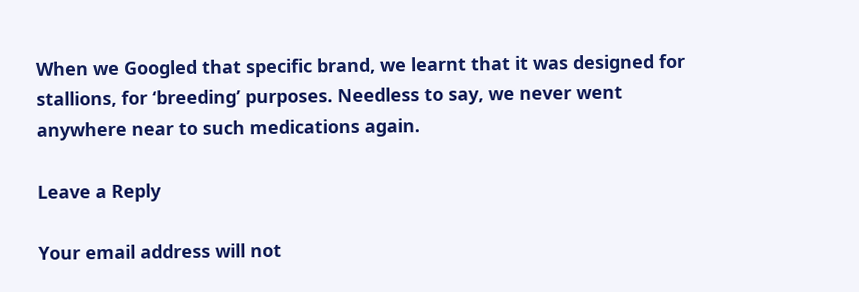When we Googled that specific brand, we learnt that it was designed for stallions, for ‘breeding’ purposes. Needless to say, we never went anywhere near to such medications again.

Leave a Reply

Your email address will not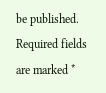be published. Required fields are marked *